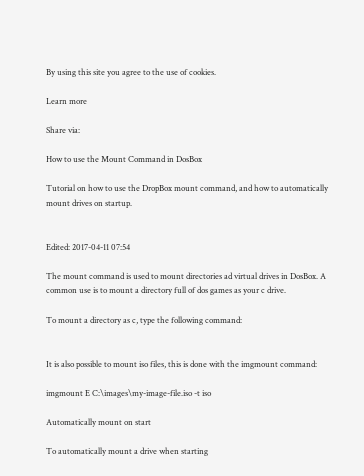By using this site you agree to the use of cookies.

Learn more

Share via:

How to use the Mount Command in DosBox

Tutorial on how to use the DropBox mount command, and how to automatically mount drives on startup.


Edited: 2017-04-11 07:54

The mount command is used to mount directories ad virtual drives in DosBox. A common use is to mount a directory full of dos games as your c drive.

To mount a directory as c, type the following command:


It is also possible to mount iso files, this is done with the imgmount command:

imgmount E C:\images\my-image-file.iso -t iso

Automatically mount on start

To automatically mount a drive when starting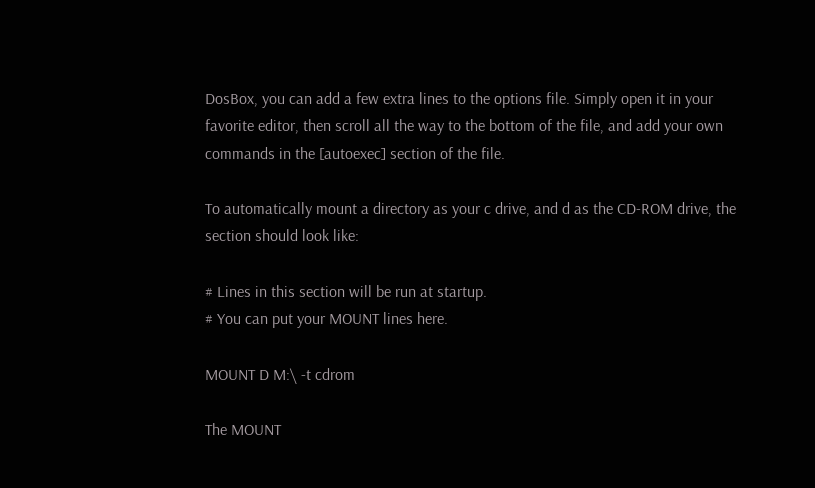DosBox, you can add a few extra lines to the options file. Simply open it in your favorite editor, then scroll all the way to the bottom of the file, and add your own commands in the [autoexec] section of the file.

To automatically mount a directory as your c drive, and d as the CD-ROM drive, the section should look like:

# Lines in this section will be run at startup.
# You can put your MOUNT lines here.

MOUNT D M:\ -t cdrom

The MOUNT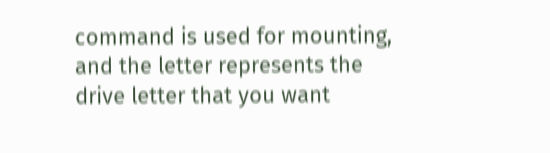command is used for mounting, and the letter represents the drive letter that you want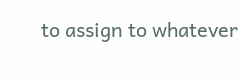to assign to whatever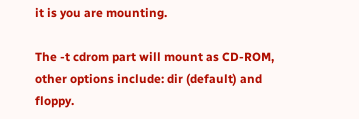it is you are mounting.

The -t cdrom part will mount as CD-ROM, other options include: dir (default) and floppy.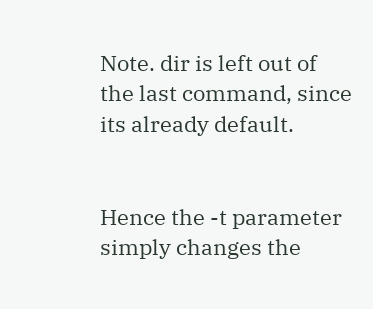Note. dir is left out of the last command, since its already default.


Hence the -t parameter simply changes the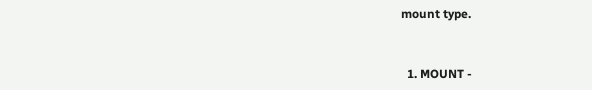mount type.


  1. MOUNT -